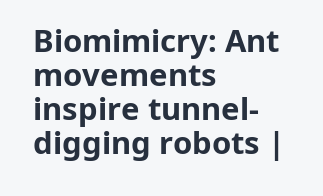Biomimicry: Ant movements inspire tunnel-digging robots |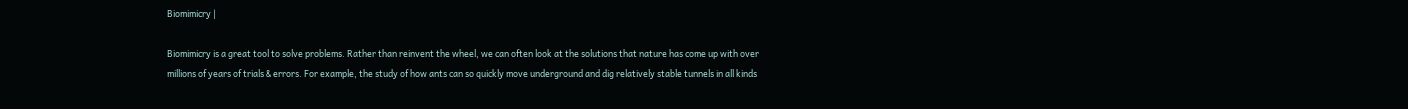Biomimicry |

Biomimicry is a great tool to solve problems. Rather than reinvent the wheel, we can often look at the solutions that nature has come up with over millions of years of trials & errors. For example, the study of how ants can so quickly move underground and dig relatively stable tunnels in all kinds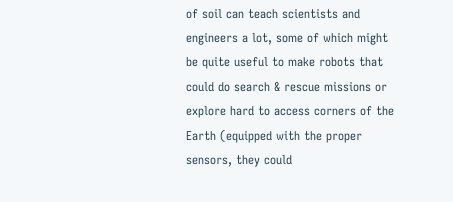of soil can teach scientists and engineers a lot, some of which might be quite useful to make robots that could do search & rescue missions or explore hard to access corners of the Earth (equipped with the proper sensors, they could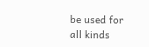be used for all kinds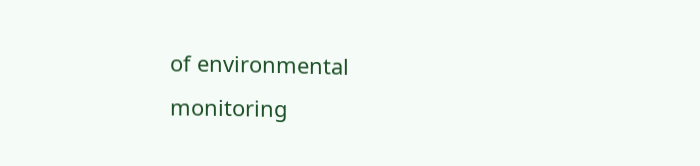of environmental monitoring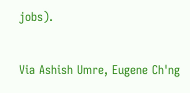jobs).

Via Ashish Umre, Eugene Ch'ng